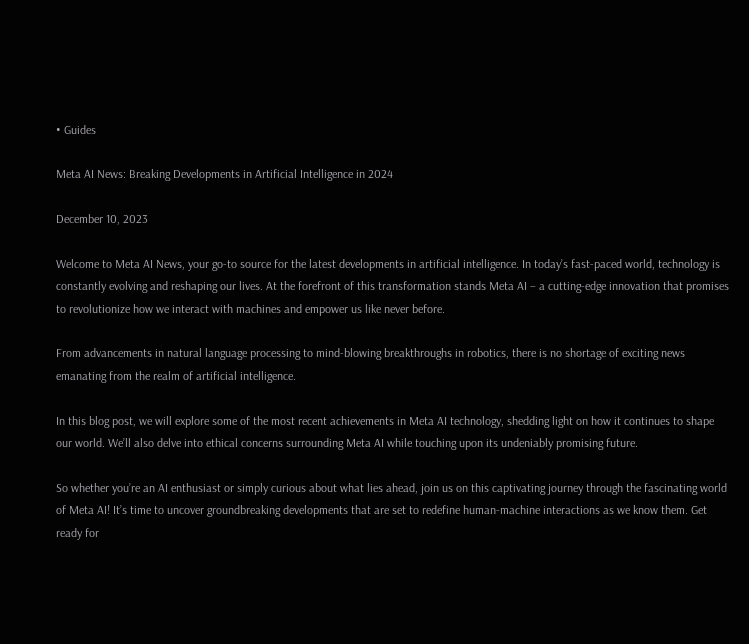• Guides

Meta AI News: Breaking Developments in Artificial Intelligence in 2024

December 10, 2023

Welcome to Meta AI News, your go-to source for the latest developments in artificial intelligence. In today’s fast-paced world, technology is constantly evolving and reshaping our lives. At the forefront of this transformation stands Meta AI – a cutting-edge innovation that promises to revolutionize how we interact with machines and empower us like never before.

From advancements in natural language processing to mind-blowing breakthroughs in robotics, there is no shortage of exciting news emanating from the realm of artificial intelligence.

In this blog post, we will explore some of the most recent achievements in Meta AI technology, shedding light on how it continues to shape our world. We’ll also delve into ethical concerns surrounding Meta AI while touching upon its undeniably promising future.

So whether you’re an AI enthusiast or simply curious about what lies ahead, join us on this captivating journey through the fascinating world of Meta AI! It’s time to uncover groundbreaking developments that are set to redefine human-machine interactions as we know them. Get ready for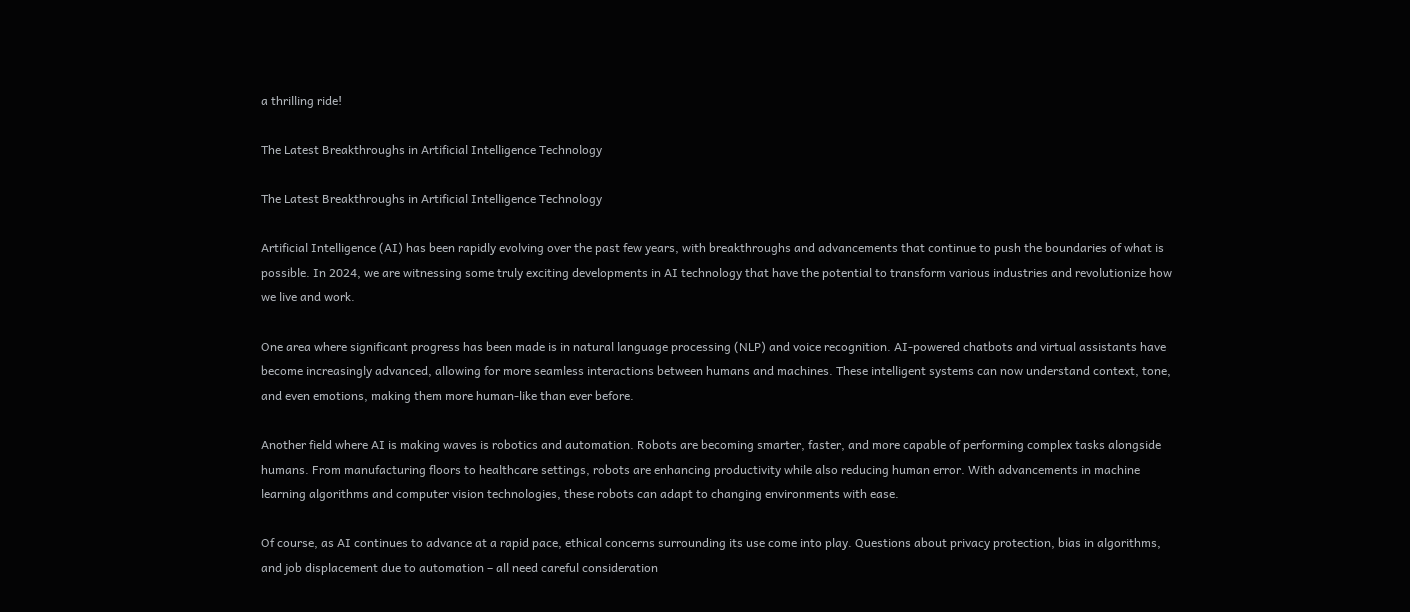a thrilling ride!

The Latest Breakthroughs in Artificial Intelligence Technology

The Latest Breakthroughs in Artificial Intelligence Technology

Artificial Intelligence (AI) has been rapidly evolving over the past few years, with breakthroughs and advancements that continue to push the boundaries of what is possible. In 2024, we are witnessing some truly exciting developments in AI technology that have the potential to transform various industries and revolutionize how we live and work.

One area where significant progress has been made is in natural language processing (NLP) and voice recognition. AI-powered chatbots and virtual assistants have become increasingly advanced, allowing for more seamless interactions between humans and machines. These intelligent systems can now understand context, tone, and even emotions, making them more human-like than ever before.

Another field where AI is making waves is robotics and automation. Robots are becoming smarter, faster, and more capable of performing complex tasks alongside humans. From manufacturing floors to healthcare settings, robots are enhancing productivity while also reducing human error. With advancements in machine learning algorithms and computer vision technologies, these robots can adapt to changing environments with ease.

Of course, as AI continues to advance at a rapid pace, ethical concerns surrounding its use come into play. Questions about privacy protection, bias in algorithms, and job displacement due to automation – all need careful consideration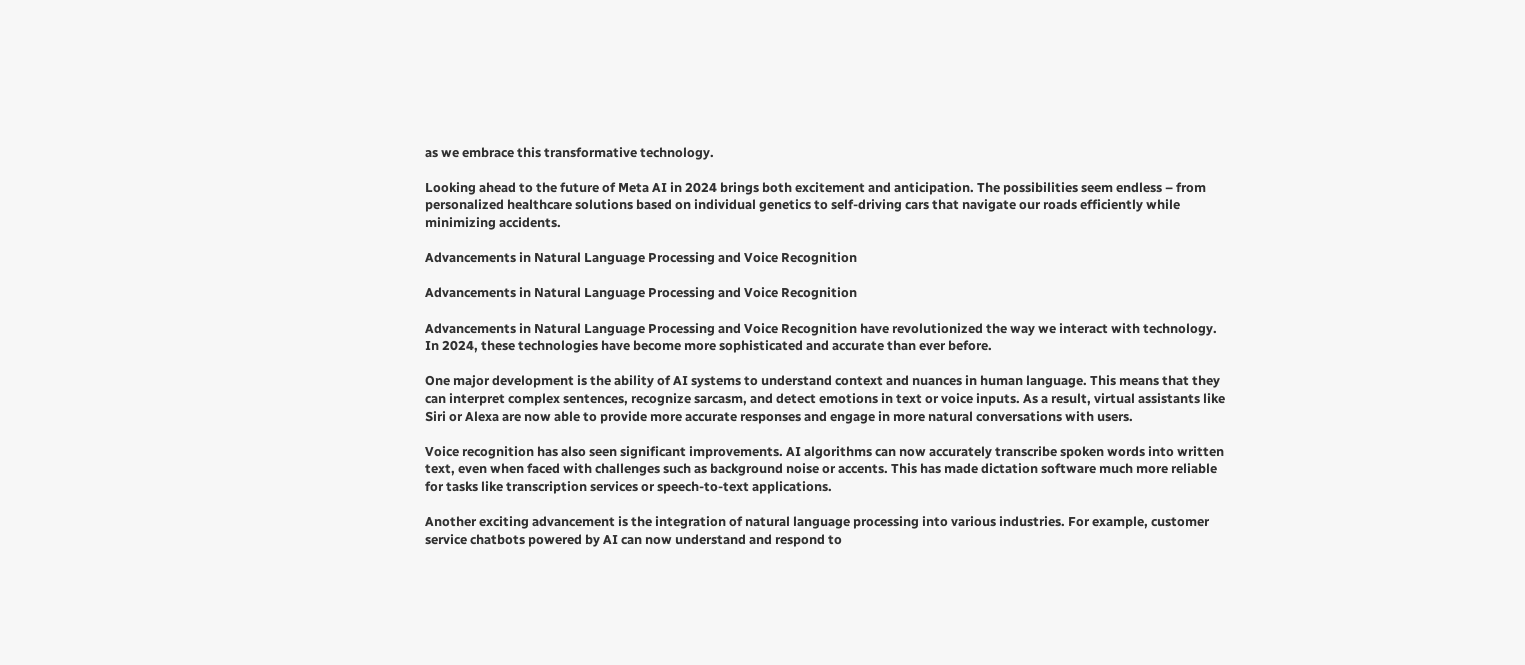as we embrace this transformative technology.

Looking ahead to the future of Meta AI in 2024 brings both excitement and anticipation. The possibilities seem endless – from personalized healthcare solutions based on individual genetics to self-driving cars that navigate our roads efficiently while minimizing accidents.

Advancements in Natural Language Processing and Voice Recognition

Advancements in Natural Language Processing and Voice Recognition

Advancements in Natural Language Processing and Voice Recognition have revolutionized the way we interact with technology. In 2024, these technologies have become more sophisticated and accurate than ever before.

One major development is the ability of AI systems to understand context and nuances in human language. This means that they can interpret complex sentences, recognize sarcasm, and detect emotions in text or voice inputs. As a result, virtual assistants like Siri or Alexa are now able to provide more accurate responses and engage in more natural conversations with users.

Voice recognition has also seen significant improvements. AI algorithms can now accurately transcribe spoken words into written text, even when faced with challenges such as background noise or accents. This has made dictation software much more reliable for tasks like transcription services or speech-to-text applications.

Another exciting advancement is the integration of natural language processing into various industries. For example, customer service chatbots powered by AI can now understand and respond to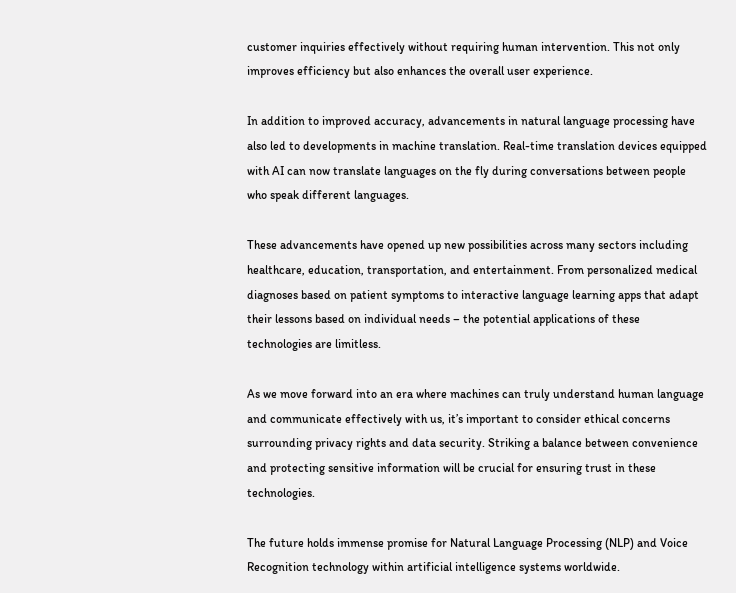customer inquiries effectively without requiring human intervention. This not only improves efficiency but also enhances the overall user experience.

In addition to improved accuracy, advancements in natural language processing have also led to developments in machine translation. Real-time translation devices equipped with AI can now translate languages on the fly during conversations between people who speak different languages.

These advancements have opened up new possibilities across many sectors including healthcare, education, transportation, and entertainment. From personalized medical diagnoses based on patient symptoms to interactive language learning apps that adapt their lessons based on individual needs – the potential applications of these technologies are limitless.

As we move forward into an era where machines can truly understand human language and communicate effectively with us, it’s important to consider ethical concerns surrounding privacy rights and data security. Striking a balance between convenience and protecting sensitive information will be crucial for ensuring trust in these technologies.

The future holds immense promise for Natural Language Processing (NLP) and Voice Recognition technology within artificial intelligence systems worldwide.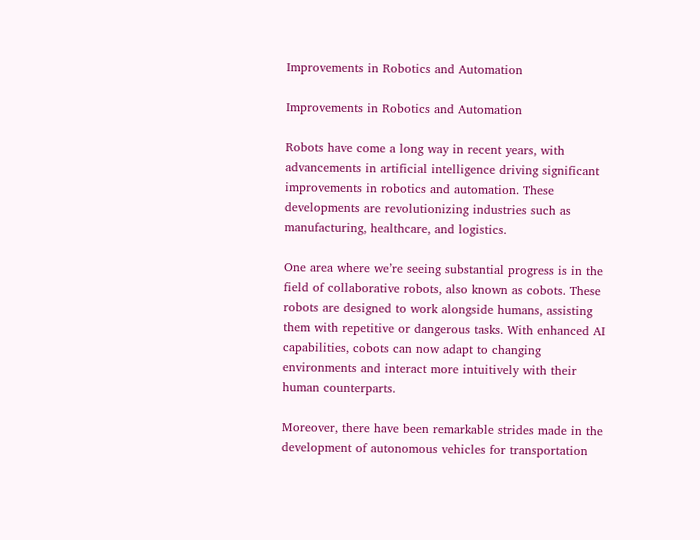Improvements in Robotics and Automation

Improvements in Robotics and Automation

Robots have come a long way in recent years, with advancements in artificial intelligence driving significant improvements in robotics and automation. These developments are revolutionizing industries such as manufacturing, healthcare, and logistics.

One area where we’re seeing substantial progress is in the field of collaborative robots, also known as cobots. These robots are designed to work alongside humans, assisting them with repetitive or dangerous tasks. With enhanced AI capabilities, cobots can now adapt to changing environments and interact more intuitively with their human counterparts.

Moreover, there have been remarkable strides made in the development of autonomous vehicles for transportation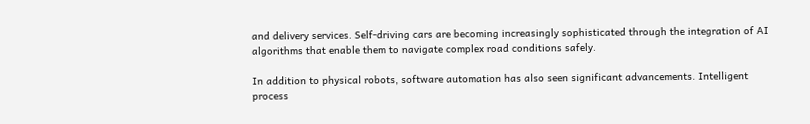and delivery services. Self-driving cars are becoming increasingly sophisticated through the integration of AI algorithms that enable them to navigate complex road conditions safely.

In addition to physical robots, software automation has also seen significant advancements. Intelligent process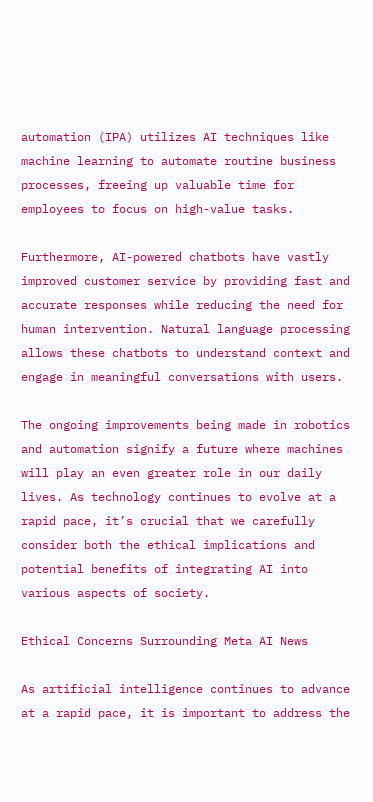automation (IPA) utilizes AI techniques like machine learning to automate routine business processes, freeing up valuable time for employees to focus on high-value tasks.

Furthermore, AI-powered chatbots have vastly improved customer service by providing fast and accurate responses while reducing the need for human intervention. Natural language processing allows these chatbots to understand context and engage in meaningful conversations with users.

The ongoing improvements being made in robotics and automation signify a future where machines will play an even greater role in our daily lives. As technology continues to evolve at a rapid pace, it’s crucial that we carefully consider both the ethical implications and potential benefits of integrating AI into various aspects of society.

Ethical Concerns Surrounding Meta AI News

As artificial intelligence continues to advance at a rapid pace, it is important to address the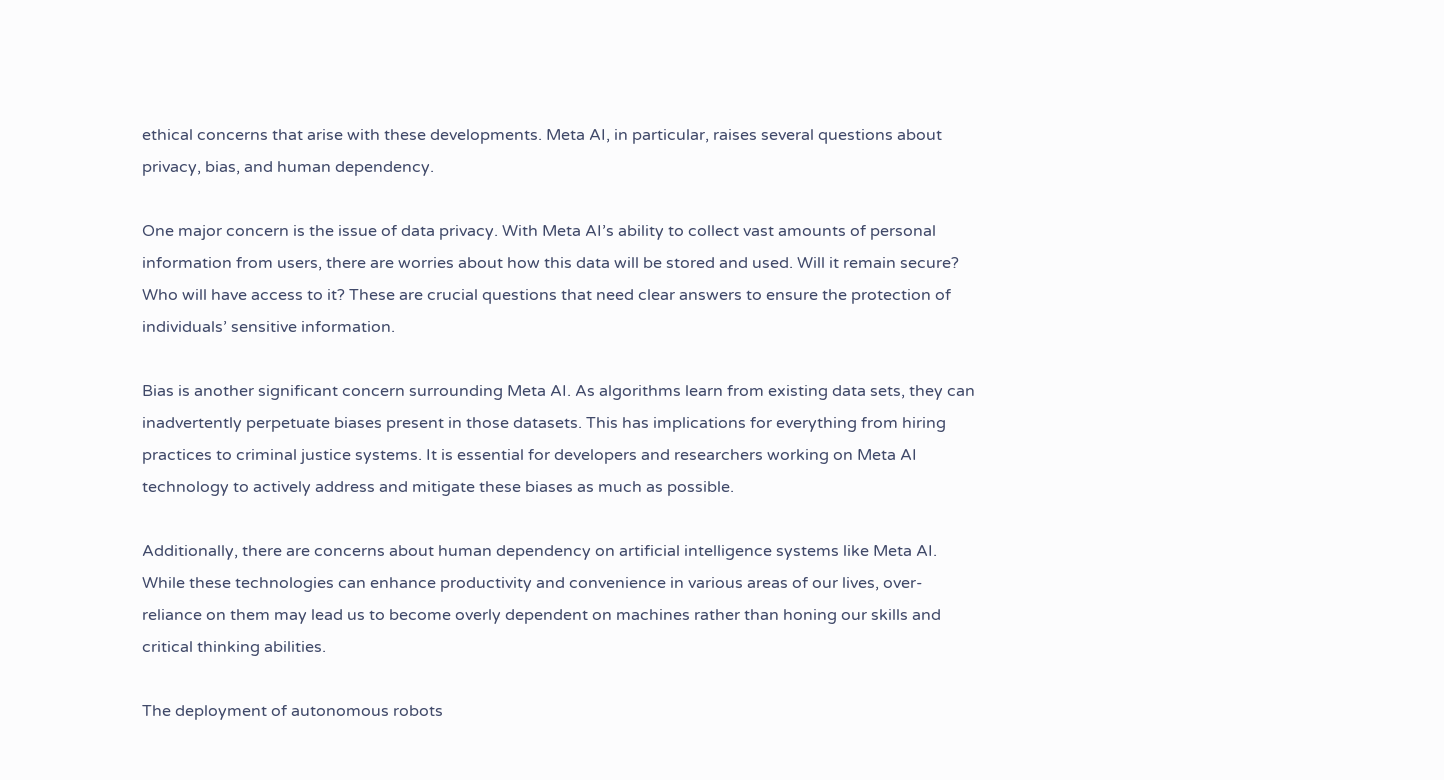ethical concerns that arise with these developments. Meta AI, in particular, raises several questions about privacy, bias, and human dependency.

One major concern is the issue of data privacy. With Meta AI’s ability to collect vast amounts of personal information from users, there are worries about how this data will be stored and used. Will it remain secure? Who will have access to it? These are crucial questions that need clear answers to ensure the protection of individuals’ sensitive information.

Bias is another significant concern surrounding Meta AI. As algorithms learn from existing data sets, they can inadvertently perpetuate biases present in those datasets. This has implications for everything from hiring practices to criminal justice systems. It is essential for developers and researchers working on Meta AI technology to actively address and mitigate these biases as much as possible.

Additionally, there are concerns about human dependency on artificial intelligence systems like Meta AI. While these technologies can enhance productivity and convenience in various areas of our lives, over-reliance on them may lead us to become overly dependent on machines rather than honing our skills and critical thinking abilities.

The deployment of autonomous robots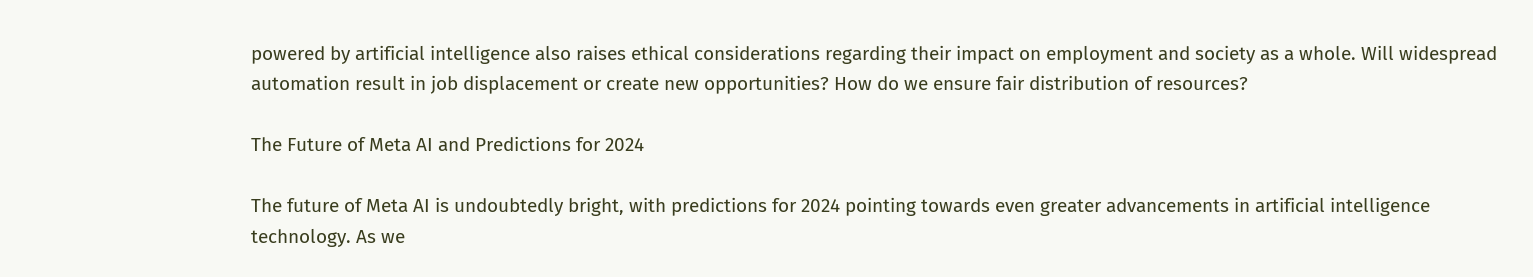powered by artificial intelligence also raises ethical considerations regarding their impact on employment and society as a whole. Will widespread automation result in job displacement or create new opportunities? How do we ensure fair distribution of resources?

The Future of Meta AI and Predictions for 2024

The future of Meta AI is undoubtedly bright, with predictions for 2024 pointing towards even greater advancements in artificial intelligence technology. As we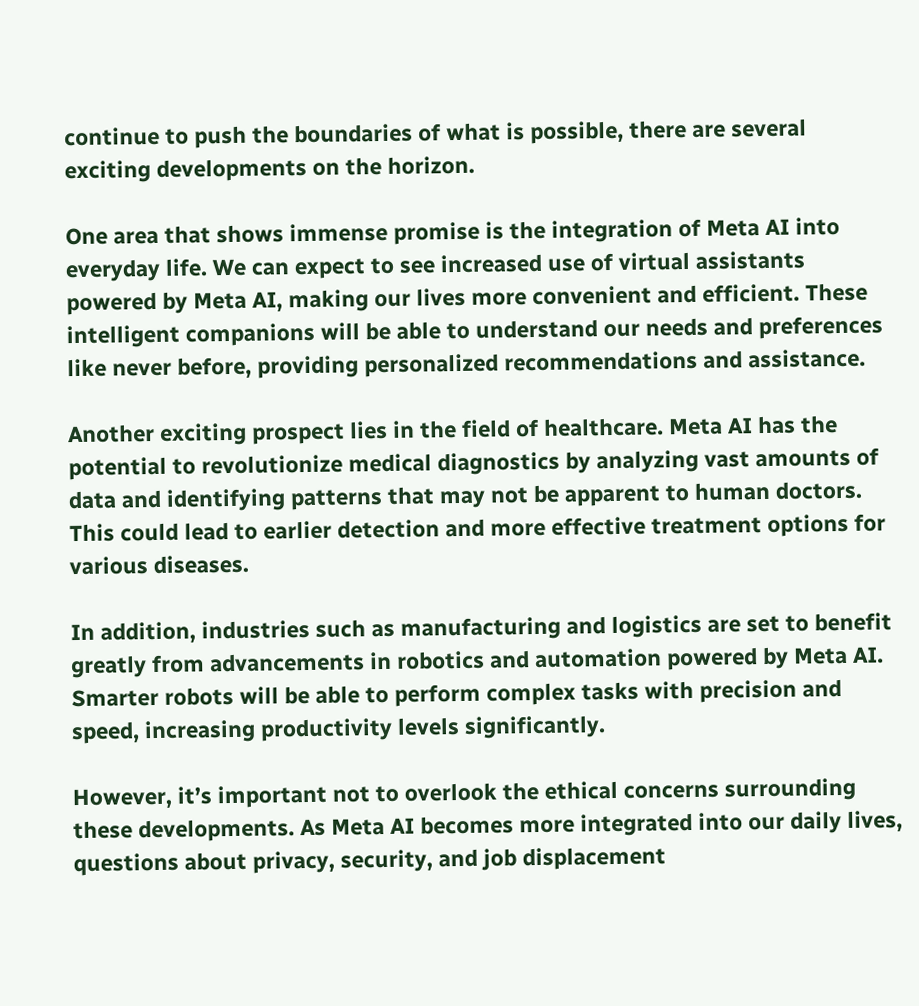continue to push the boundaries of what is possible, there are several exciting developments on the horizon.

One area that shows immense promise is the integration of Meta AI into everyday life. We can expect to see increased use of virtual assistants powered by Meta AI, making our lives more convenient and efficient. These intelligent companions will be able to understand our needs and preferences like never before, providing personalized recommendations and assistance.

Another exciting prospect lies in the field of healthcare. Meta AI has the potential to revolutionize medical diagnostics by analyzing vast amounts of data and identifying patterns that may not be apparent to human doctors. This could lead to earlier detection and more effective treatment options for various diseases.

In addition, industries such as manufacturing and logistics are set to benefit greatly from advancements in robotics and automation powered by Meta AI. Smarter robots will be able to perform complex tasks with precision and speed, increasing productivity levels significantly.

However, it’s important not to overlook the ethical concerns surrounding these developments. As Meta AI becomes more integrated into our daily lives, questions about privacy, security, and job displacement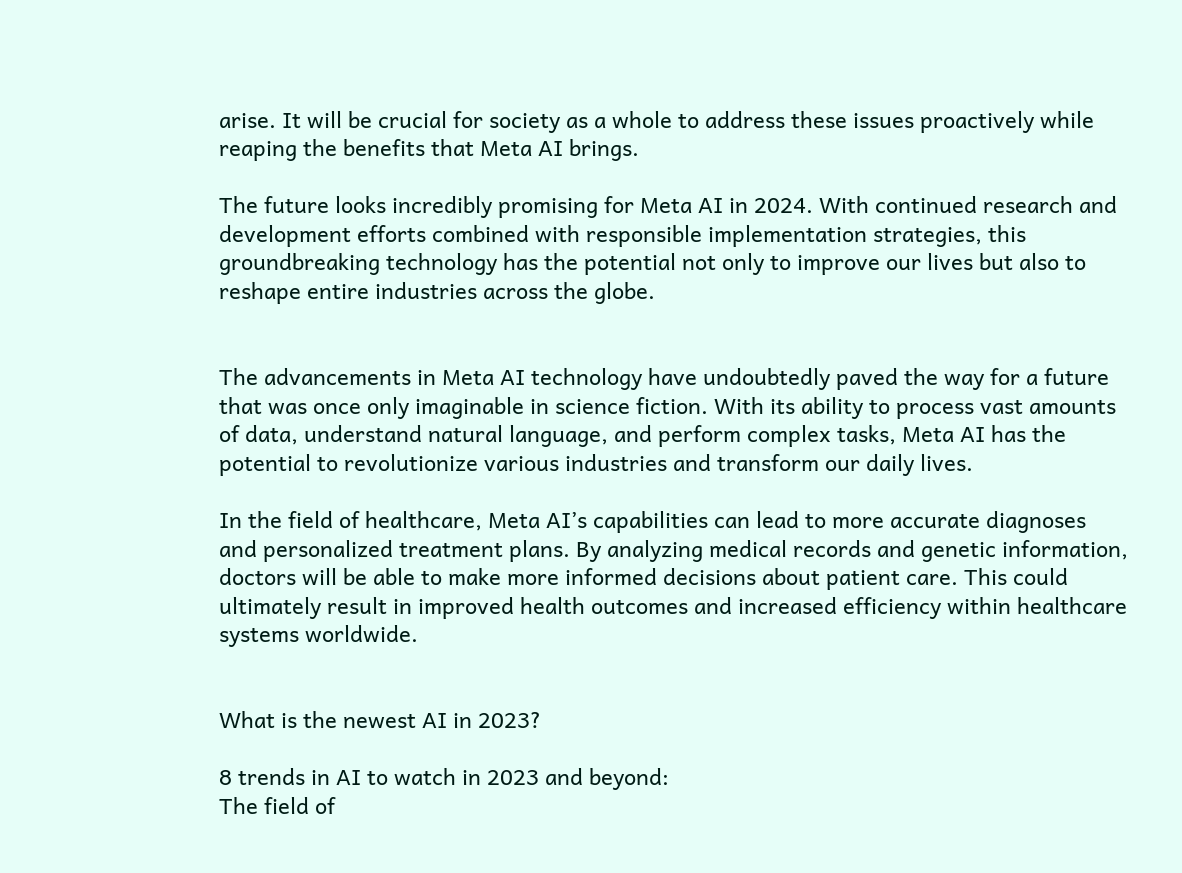arise. It will be crucial for society as a whole to address these issues proactively while reaping the benefits that Meta AI brings.

The future looks incredibly promising for Meta AI in 2024. With continued research and development efforts combined with responsible implementation strategies, this groundbreaking technology has the potential not only to improve our lives but also to reshape entire industries across the globe.


The advancements in Meta AI technology have undoubtedly paved the way for a future that was once only imaginable in science fiction. With its ability to process vast amounts of data, understand natural language, and perform complex tasks, Meta AI has the potential to revolutionize various industries and transform our daily lives.

In the field of healthcare, Meta AI’s capabilities can lead to more accurate diagnoses and personalized treatment plans. By analyzing medical records and genetic information, doctors will be able to make more informed decisions about patient care. This could ultimately result in improved health outcomes and increased efficiency within healthcare systems worldwide.


What is the newest AI in 2023?

8 trends in AI to watch in 2023 and beyond:
The field of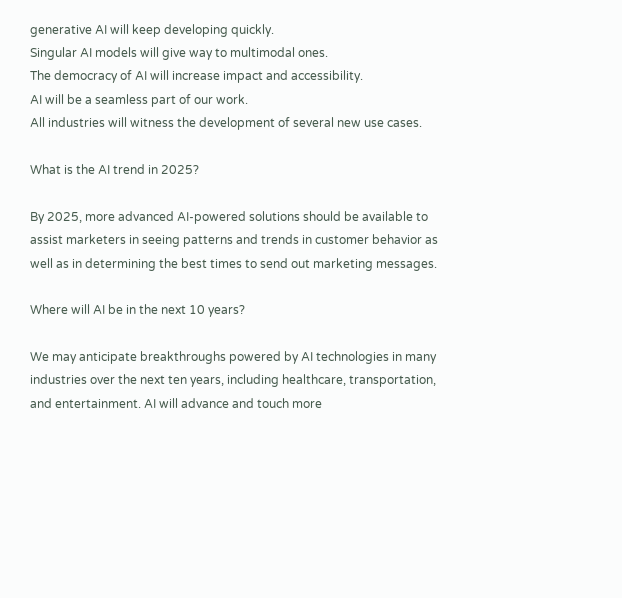generative AI will keep developing quickly.
Singular AI models will give way to multimodal ones.
The democracy of AI will increase impact and accessibility.
AI will be a seamless part of our work.
All industries will witness the development of several new use cases.

What is the AI trend in 2025?

By 2025, more advanced AI-powered solutions should be available to assist marketers in seeing patterns and trends in customer behavior as well as in determining the best times to send out marketing messages.

Where will AI be in the next 10 years?

We may anticipate breakthroughs powered by AI technologies in many industries over the next ten years, including healthcare, transportation, and entertainment. AI will advance and touch more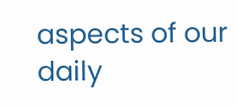aspects of our daily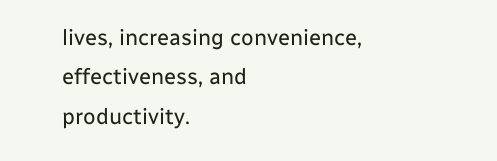lives, increasing convenience, effectiveness, and productivity.